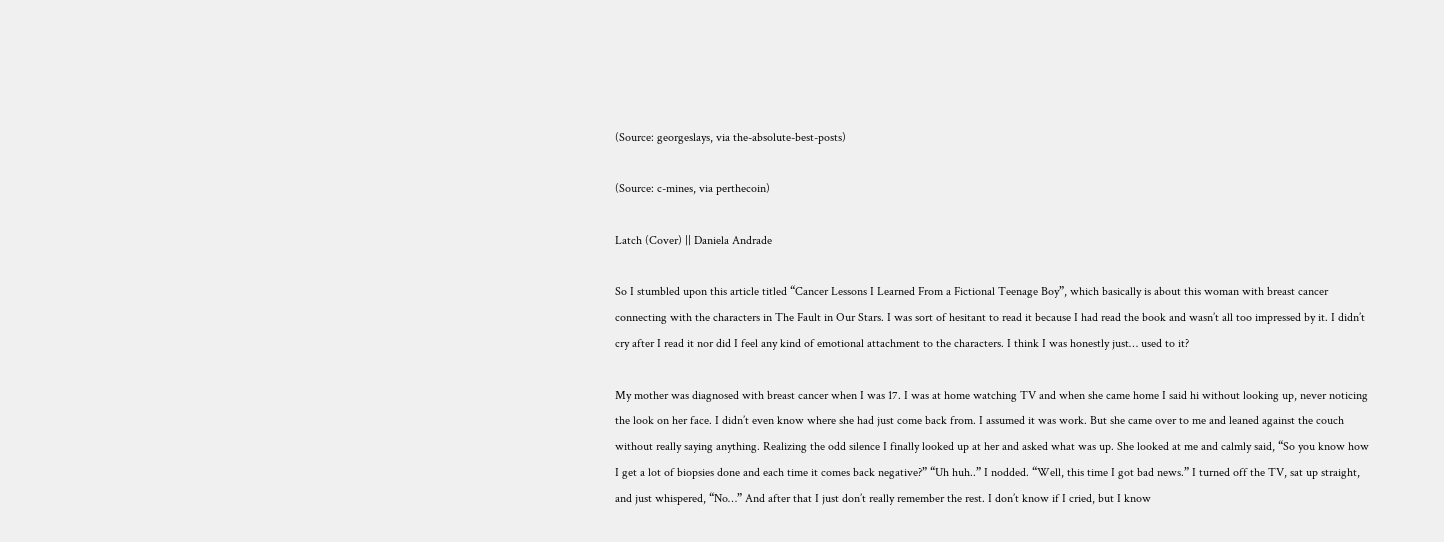(Source: georgeslays, via the-absolute-best-posts)

(Source: c-mines, via perthecoin)

Latch (Cover) || Daniela Andrade

So I stumbled upon this article titled “Cancer Lessons I Learned From a Fictional Teenage Boy”, which basically is about this woman with breast cancer connecting with the characters in The Fault in Our Stars. I was sort of hesitant to read it because I had read the book and wasn’t all too impressed by it. I didn’t cry after I read it nor did I feel any kind of emotional attachment to the characters. I think I was honestly just… used to it?

My mother was diagnosed with breast cancer when I was 17. I was at home watching TV and when she came home I said hi without looking up, never noticing the look on her face. I didn’t even know where she had just come back from. I assumed it was work. But she came over to me and leaned against the couch without really saying anything. Realizing the odd silence I finally looked up at her and asked what was up. She looked at me and calmly said, “So you know how I get a lot of biopsies done and each time it comes back negative?” “Uh huh..” I nodded. “Well, this time I got bad news.” I turned off the TV, sat up straight, and just whispered, “No…” And after that I just don’t really remember the rest. I don’t know if I cried, but I know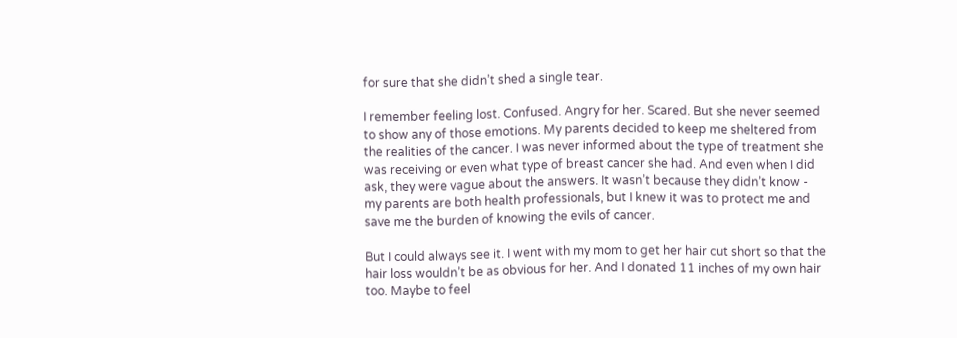for sure that she didn’t shed a single tear.

I remember feeling lost. Confused. Angry for her. Scared. But she never seemed to show any of those emotions. My parents decided to keep me sheltered from the realities of the cancer. I was never informed about the type of treatment she was receiving or even what type of breast cancer she had. And even when I did ask, they were vague about the answers. It wasn’t because they didn’t know -  my parents are both health professionals, but I knew it was to protect me and save me the burden of knowing the evils of cancer.

But I could always see it. I went with my mom to get her hair cut short so that the hair loss wouldn’t be as obvious for her. And I donated 11 inches of my own hair too. Maybe to feel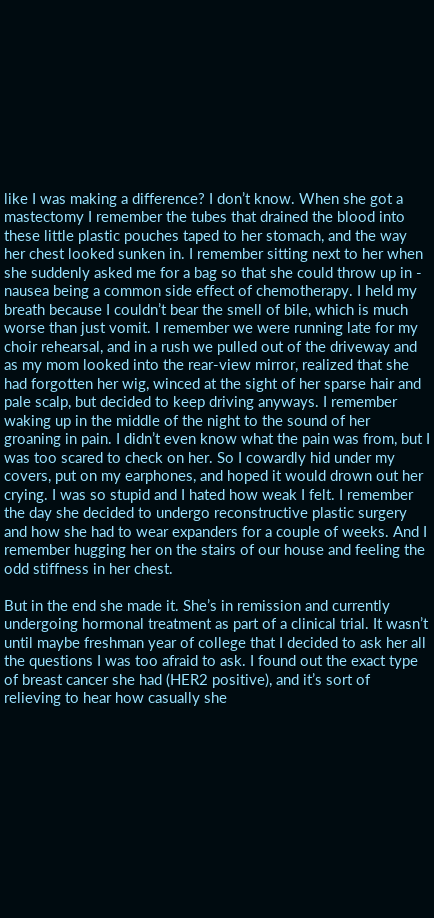like I was making a difference? I don’t know. When she got a mastectomy I remember the tubes that drained the blood into these little plastic pouches taped to her stomach, and the way her chest looked sunken in. I remember sitting next to her when she suddenly asked me for a bag so that she could throw up in - nausea being a common side effect of chemotherapy. I held my breath because I couldn’t bear the smell of bile, which is much worse than just vomit. I remember we were running late for my choir rehearsal, and in a rush we pulled out of the driveway and as my mom looked into the rear-view mirror, realized that she had forgotten her wig, winced at the sight of her sparse hair and pale scalp, but decided to keep driving anyways. I remember waking up in the middle of the night to the sound of her groaning in pain. I didn’t even know what the pain was from, but I was too scared to check on her. So I cowardly hid under my covers, put on my earphones, and hoped it would drown out her crying. I was so stupid and I hated how weak I felt. I remember the day she decided to undergo reconstructive plastic surgery and how she had to wear expanders for a couple of weeks. And I remember hugging her on the stairs of our house and feeling the odd stiffness in her chest.

But in the end she made it. She’s in remission and currently undergoing hormonal treatment as part of a clinical trial. It wasn’t until maybe freshman year of college that I decided to ask her all the questions I was too afraid to ask. I found out the exact type of breast cancer she had (HER2 positive), and it’s sort of relieving to hear how casually she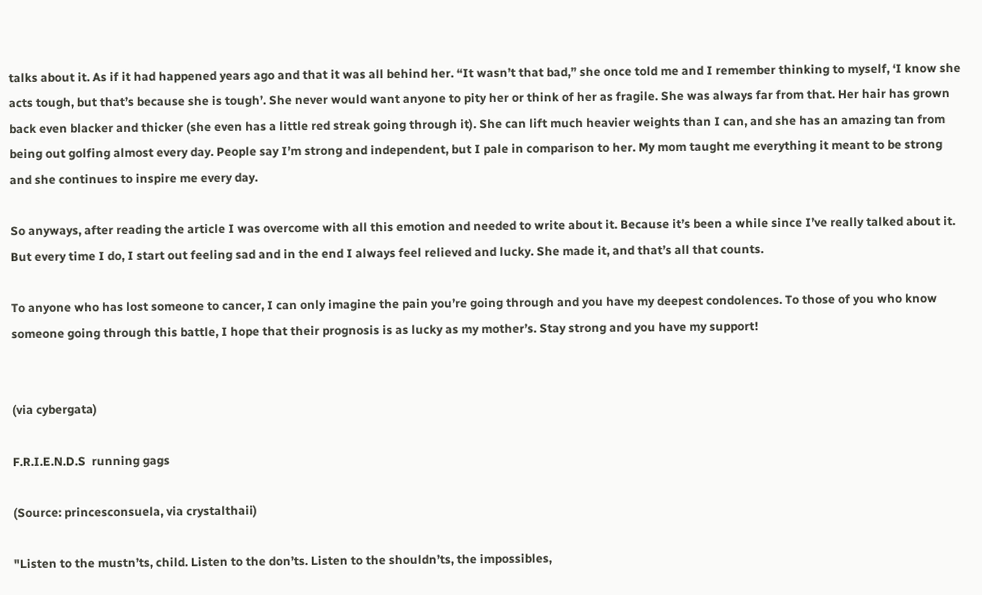talks about it. As if it had happened years ago and that it was all behind her. “It wasn’t that bad,” she once told me and I remember thinking to myself, ‘I know she acts tough, but that’s because she is tough’. She never would want anyone to pity her or think of her as fragile. She was always far from that. Her hair has grown back even blacker and thicker (she even has a little red streak going through it). She can lift much heavier weights than I can, and she has an amazing tan from being out golfing almost every day. People say I’m strong and independent, but I pale in comparison to her. My mom taught me everything it meant to be strong and she continues to inspire me every day.

So anyways, after reading the article I was overcome with all this emotion and needed to write about it. Because it’s been a while since I’ve really talked about it. But every time I do, I start out feeling sad and in the end I always feel relieved and lucky. She made it, and that’s all that counts.

To anyone who has lost someone to cancer, I can only imagine the pain you’re going through and you have my deepest condolences. To those of you who know someone going through this battle, I hope that their prognosis is as lucky as my mother’s. Stay strong and you have my support!


(via cybergata)

F.R.I.E.N.D.S  running gags

(Source: princesconsuela, via crystalthaii)

"Listen to the mustn’ts, child. Listen to the don’ts. Listen to the shouldn’ts, the impossibles,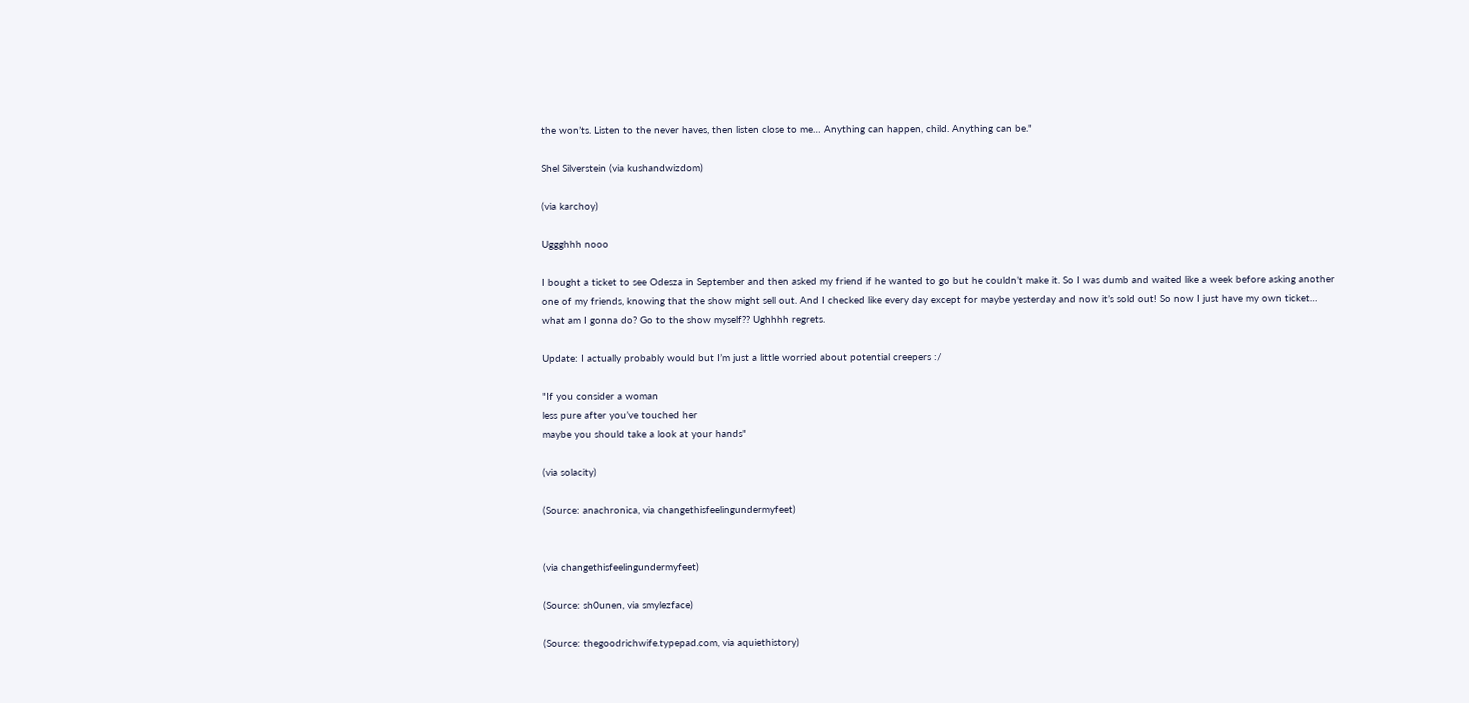the won’ts. Listen to the never haves, then listen close to me… Anything can happen, child. Anything can be."

Shel Silverstein (via kushandwizdom)

(via karchoy)

Uggghhh nooo

I bought a ticket to see Odesza in September and then asked my friend if he wanted to go but he couldn’t make it. So I was dumb and waited like a week before asking another one of my friends, knowing that the show might sell out. And I checked like every day except for maybe yesterday and now it’s sold out! So now I just have my own ticket… what am I gonna do? Go to the show myself?? Ughhhh regrets.

Update: I actually probably would but I’m just a little worried about potential creepers :/

"If you consider a woman
less pure after you’ve touched her
maybe you should take a look at your hands"

(via solacity)

(Source: anachronica, via changethisfeelingundermyfeet)


(via changethisfeelingundermyfeet)

(Source: sh0unen, via smylezface)

(Source: thegoodrichwife.typepad.com, via aquiethistory)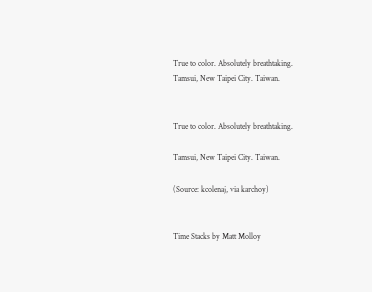True to color. Absolutely breathtaking.
Tamsui, New Taipei City. Taiwan.


True to color. Absolutely breathtaking.

Tamsui, New Taipei City. Taiwan.

(Source: kcolenaj, via karchoy)


Time Stacks by Matt Molloy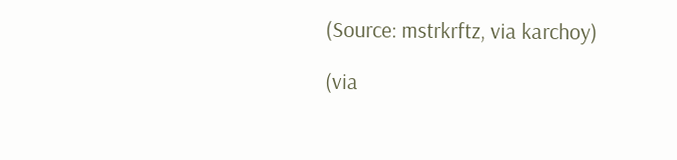(Source: mstrkrftz, via karchoy)

(via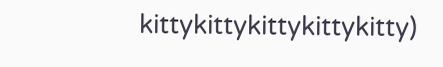kittykittykittykittykitty)